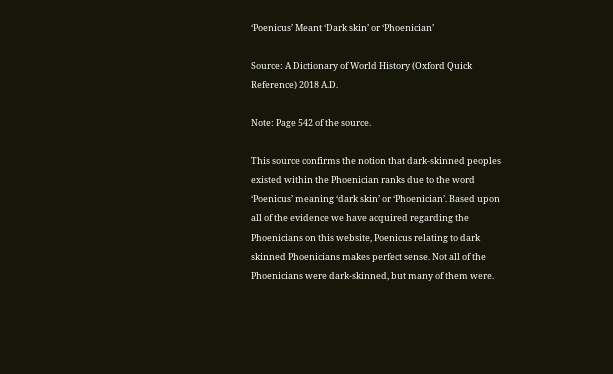‘Poenicus’ Meant ‘Dark skin’ or ‘Phoenician’

Source: A Dictionary of World History (Oxford Quick Reference) 2018 A.D.

Note: Page 542 of the source.

This source confirms the notion that dark-skinned peoples existed within the Phoenician ranks due to the word ‘Poenicus’ meaning ‘dark skin’ or ‘Phoenician’. Based upon all of the evidence we have acquired regarding the Phoenicians on this website, Poenicus relating to dark skinned Phoenicians makes perfect sense. Not all of the Phoenicians were dark-skinned, but many of them were.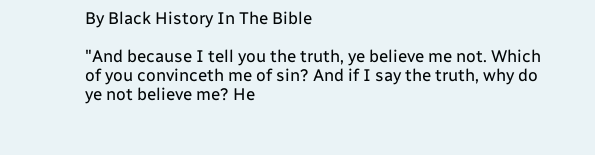By Black History In The Bible

"And because I tell you the truth, ye believe me not. Which of you convinceth me of sin? And if I say the truth, why do ye not believe me? He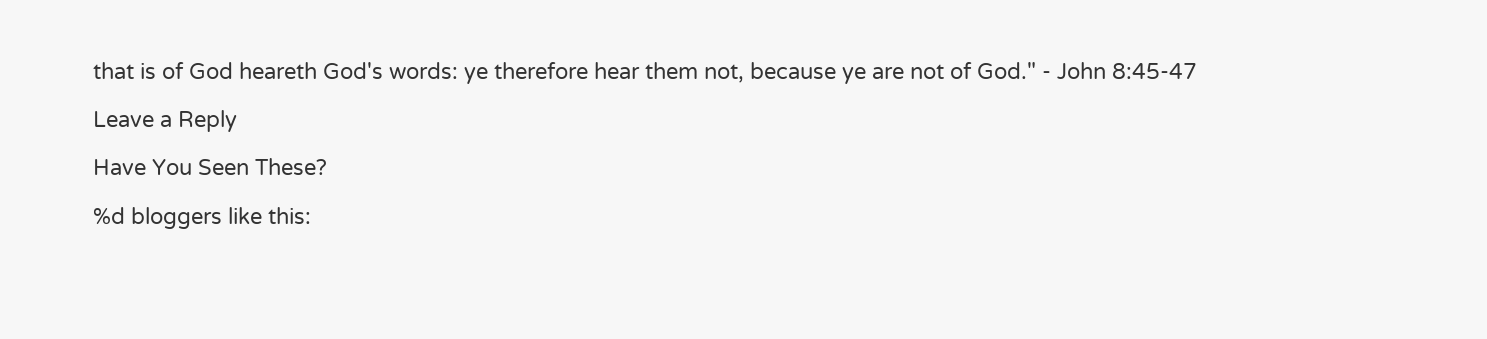that is of God heareth God's words: ye therefore hear them not, because ye are not of God." - John 8:45-47

Leave a Reply

Have You Seen These?

%d bloggers like this: